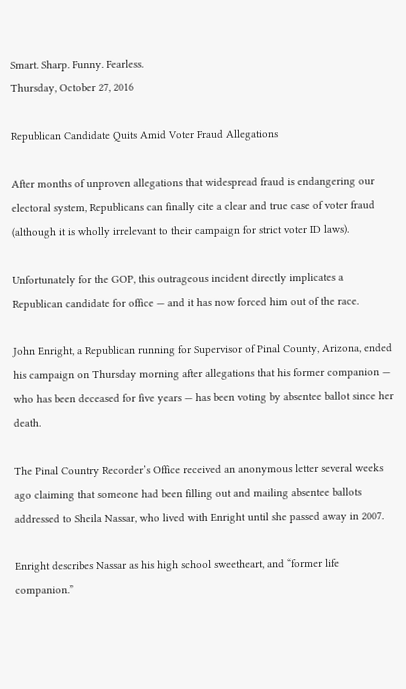Smart. Sharp. Funny. Fearless.
Thursday, October 27, 2016

Republican Candidate Quits Amid Voter Fraud Allegations

After months of unproven allegations that widespread fraud is endangering our electoral system, Republicans can finally cite a clear and true case of voter fraud (although it is wholly irrelevant to their campaign for strict voter ID laws).

Unfortunately for the GOP, this outrageous incident directly implicates a Republican candidate for office — and it has now forced him out of the race.

John Enright, a Republican running for Supervisor of Pinal County, Arizona, ended his campaign on Thursday morning after allegations that his former companion — who has been deceased for five years — has been voting by absentee ballot since her death.

The Pinal Country Recorder’s Office received an anonymous letter several weeks ago claiming that someone had been filling out and mailing absentee ballots addressed to Sheila Nassar, who lived with Enright until she passed away in 2007.

Enright describes Nassar as his high school sweetheart, and “former life companion.”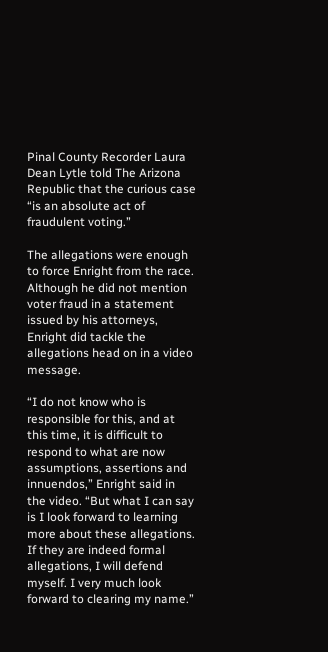Pinal County Recorder Laura Dean Lytle told The Arizona Republic that the curious case “is an absolute act of fraudulent voting.”

The allegations were enough to force Enright from the race. Although he did not mention voter fraud in a statement issued by his attorneys, Enright did tackle the allegations head on in a video message.

“I do not know who is responsible for this, and at this time, it is difficult to respond to what are now assumptions, assertions and innuendos,” Enright said in the video. “But what I can say is I look forward to learning more about these allegations. If they are indeed formal allegations, I will defend myself. I very much look forward to clearing my name.”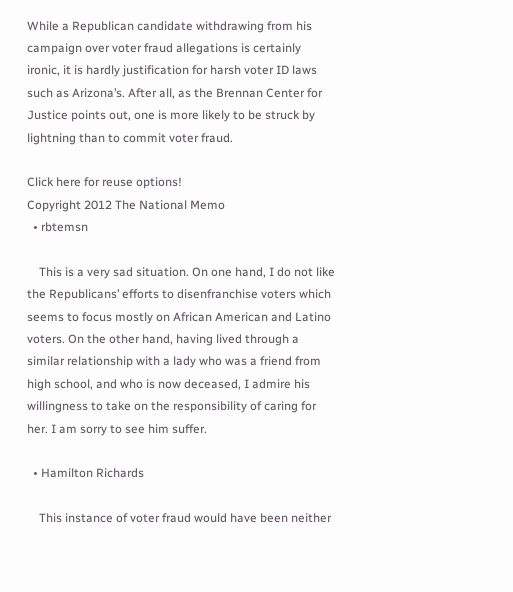While a Republican candidate withdrawing from his campaign over voter fraud allegations is certainly ironic, it is hardly justification for harsh voter ID laws such as Arizona’s. After all, as the Brennan Center for Justice points out, one is more likely to be struck by lightning than to commit voter fraud.

Click here for reuse options!
Copyright 2012 The National Memo
  • rbtemsn

    This is a very sad situation. On one hand, I do not like the Republicans’ efforts to disenfranchise voters which seems to focus mostly on African American and Latino voters. On the other hand, having lived through a similar relationship with a lady who was a friend from high school, and who is now deceased, I admire his willingness to take on the responsibility of caring for her. I am sorry to see him suffer.

  • Hamilton Richards

    This instance of voter fraud would have been neither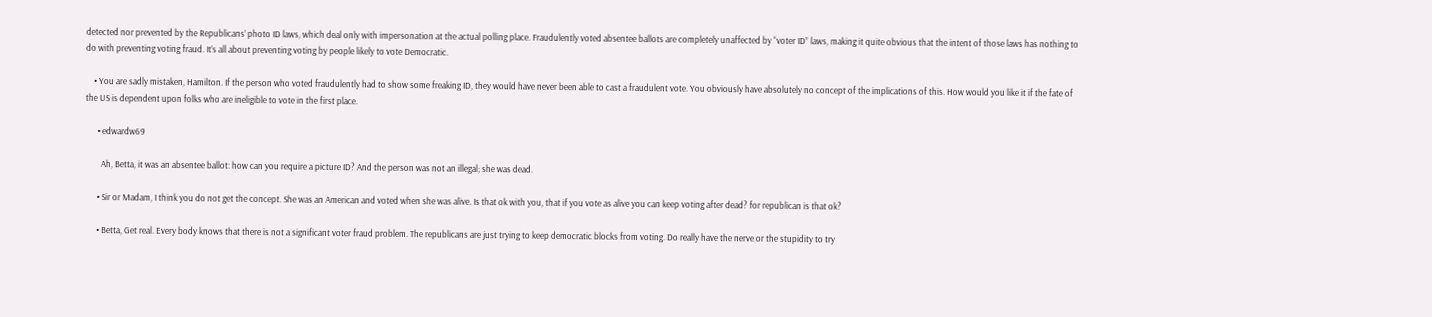detected nor prevented by the Republicans’ photo ID laws, which deal only with impersonation at the actual polling place. Fraudulently voted absentee ballots are completely unaffected by “voter ID” laws, making it quite obvious that the intent of those laws has nothing to do with preventing voting fraud. It’s all about preventing voting by people likely to vote Democratic.

    • You are sadly mistaken, Hamilton. If the person who voted fraudulently had to show some freaking ID, they would have never been able to cast a fraudulent vote. You obviously have absolutely no concept of the implications of this. How would you like it if the fate of the US is dependent upon folks who are ineligible to vote in the first place.

      • edwardw69

        Ah, Betta, it was an absentee ballot: how can you require a picture ID? And the person was not an illegal; she was dead.

      • Sir or Madam, I think you do not get the concept. She was an American and voted when she was alive. Is that ok with you, that if you vote as alive you can keep voting after dead? for republican is that ok?

      • Betta, Get real. Every body knows that there is not a significant voter fraud problem. The republicans are just trying to keep democratic blocks from voting. Do really have the nerve or the stupidity to try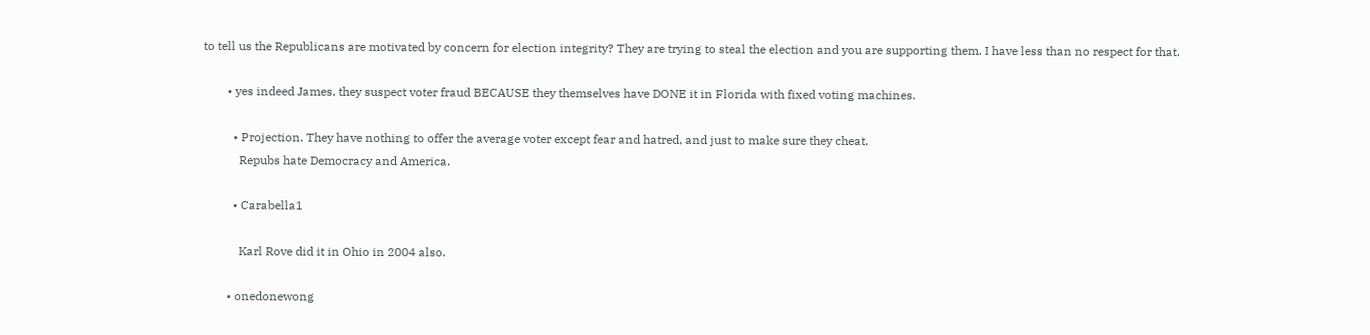to tell us the Republicans are motivated by concern for election integrity? They are trying to steal the election and you are supporting them. I have less than no respect for that.

        • yes indeed James, they suspect voter fraud BECAUSE they themselves have DONE it in Florida with fixed voting machines.

          • Projection. They have nothing to offer the average voter except fear and hatred, and just to make sure they cheat.
            Repubs hate Democracy and America.

          • Carabella1

            Karl Rove did it in Ohio in 2004 also.

        • onedonewong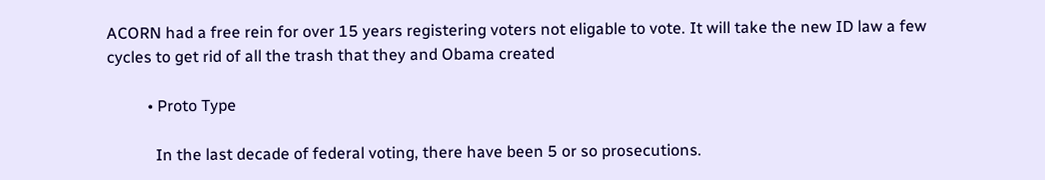ACORN had a free rein for over 15 years registering voters not eligable to vote. It will take the new ID law a few cycles to get rid of all the trash that they and Obama created

          • Proto Type

            In the last decade of federal voting, there have been 5 or so prosecutions.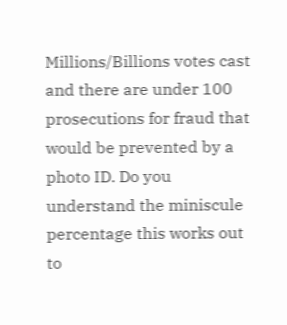Millions/Billions votes cast and there are under 100 prosecutions for fraud that would be prevented by a photo ID. Do you understand the miniscule percentage this works out to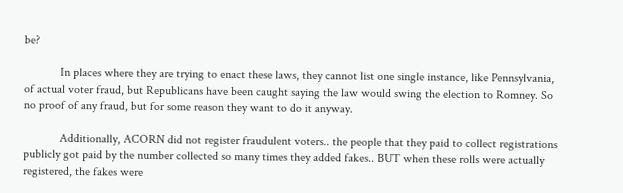be?

            In places where they are trying to enact these laws, they cannot list one single instance, like Pennsylvania, of actual voter fraud, but Republicans have been caught saying the law would swing the election to Romney. So no proof of any fraud, but for some reason they want to do it anyway.

            Additionally, ACORN did not register fraudulent voters.. the people that they paid to collect registrations publicly got paid by the number collected so many times they added fakes.. BUT when these rolls were actually registered, the fakes were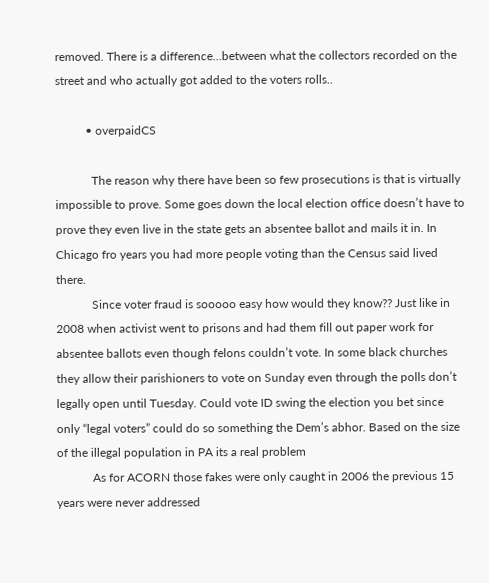removed. There is a difference…between what the collectors recorded on the street and who actually got added to the voters rolls..

          • overpaidCS

            The reason why there have been so few prosecutions is that is virtually impossible to prove. Some goes down the local election office doesn’t have to prove they even live in the state gets an absentee ballot and mails it in. In Chicago fro years you had more people voting than the Census said lived there.
            Since voter fraud is sooooo easy how would they know?? Just like in 2008 when activist went to prisons and had them fill out paper work for absentee ballots even though felons couldn’t vote. In some black churches they allow their parishioners to vote on Sunday even through the polls don’t legally open until Tuesday. Could vote ID swing the election you bet since only “legal voters” could do so something the Dem’s abhor. Based on the size of the illegal population in PA its a real problem
            As for ACORN those fakes were only caught in 2006 the previous 15 years were never addressed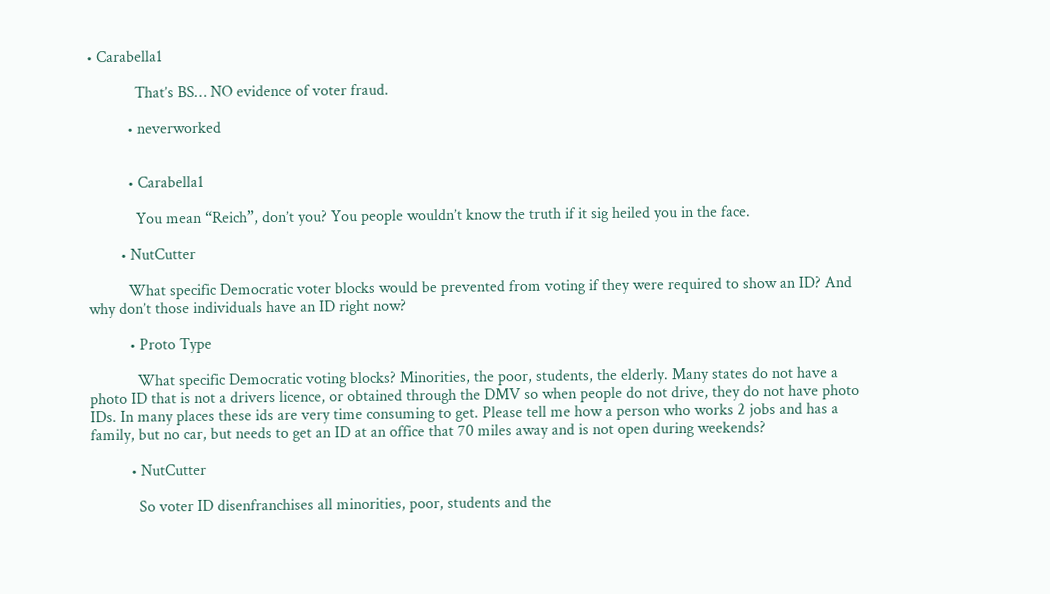• Carabella1

            That’s BS… NO evidence of voter fraud.

          • neverworked


          • Carabella1

            You mean “Reich”, don’t you? You people wouldn’t know the truth if it sig heiled you in the face.

        • NutCutter

          What specific Democratic voter blocks would be prevented from voting if they were required to show an ID? And why don’t those individuals have an ID right now?

          • Proto Type

            What specific Democratic voting blocks? Minorities, the poor, students, the elderly. Many states do not have a photo ID that is not a drivers licence, or obtained through the DMV so when people do not drive, they do not have photo IDs. In many places these ids are very time consuming to get. Please tell me how a person who works 2 jobs and has a family, but no car, but needs to get an ID at an office that 70 miles away and is not open during weekends?

          • NutCutter

            So voter ID disenfranchises all minorities, poor, students and the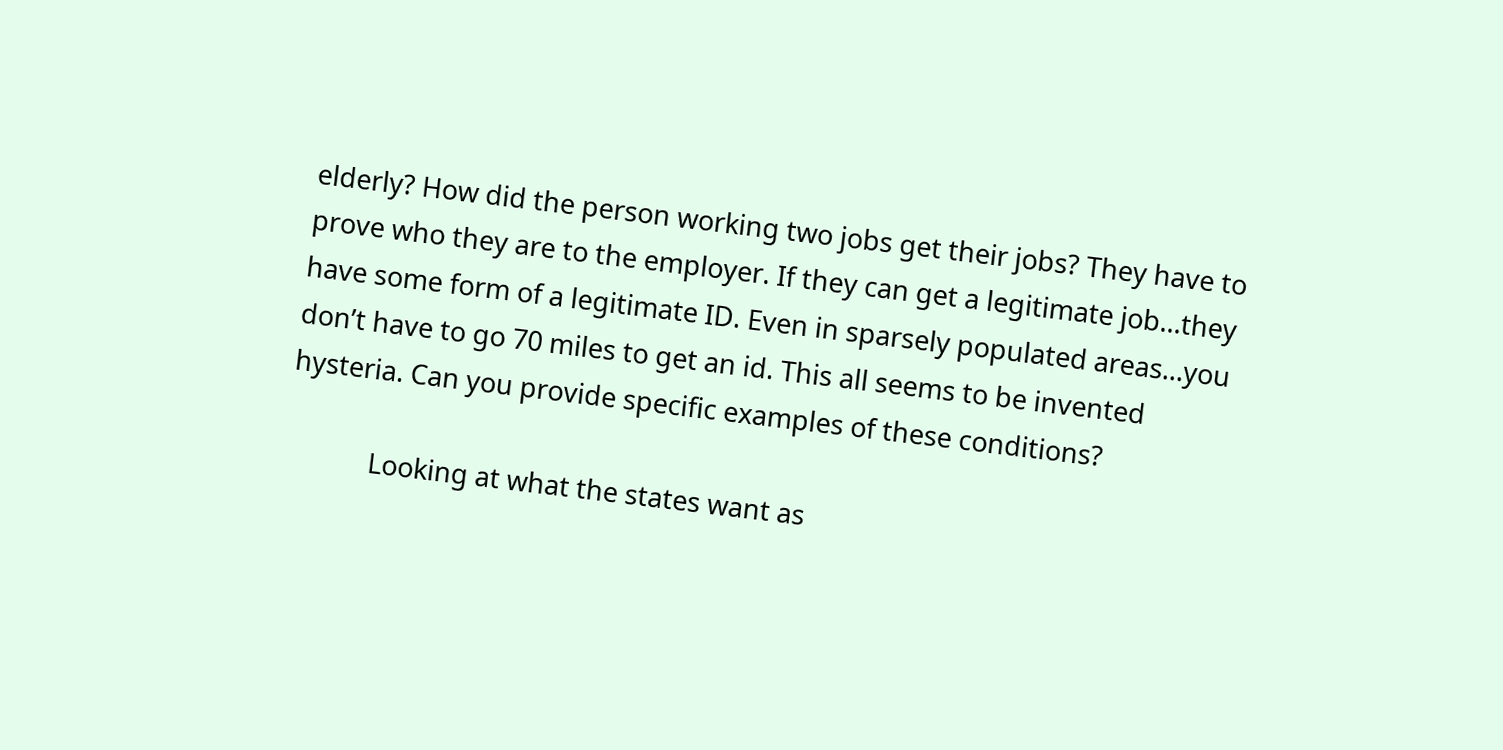elderly? How did the person working two jobs get their jobs? They have to prove who they are to the employer. If they can get a legitimate job…they have some form of a legitimate ID. Even in sparsely populated areas…you don’t have to go 70 miles to get an id. This all seems to be invented hysteria. Can you provide specific examples of these conditions?

            Looking at what the states want as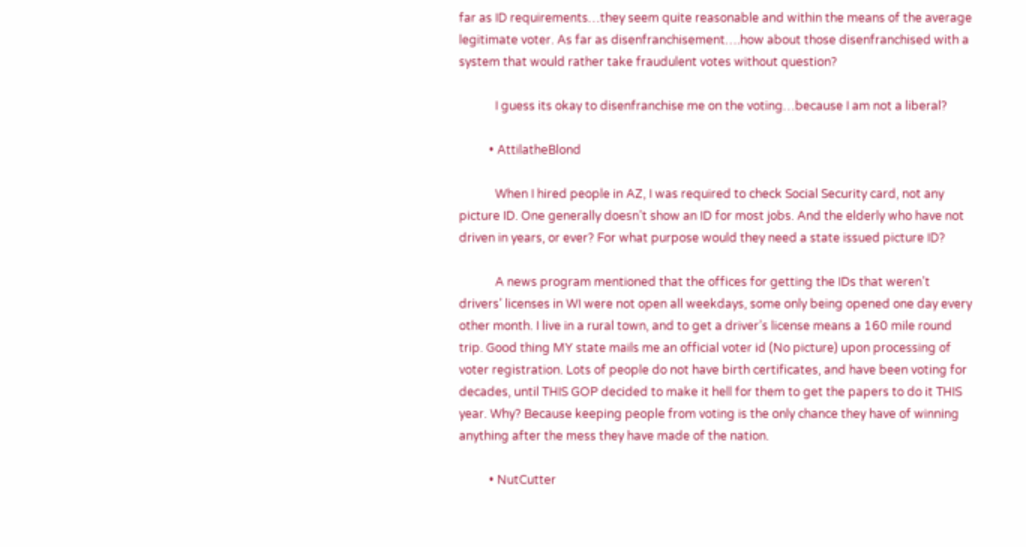far as ID requirements…they seem quite reasonable and within the means of the average legitimate voter. As far as disenfranchisement….how about those disenfranchised with a system that would rather take fraudulent votes without question?

            I guess its okay to disenfranchise me on the voting…because I am not a liberal?

          • AttilatheBlond

            When I hired people in AZ, I was required to check Social Security card, not any picture ID. One generally doesn’t show an ID for most jobs. And the elderly who have not driven in years, or ever? For what purpose would they need a state issued picture ID?

            A news program mentioned that the offices for getting the IDs that weren’t drivers’ licenses in WI were not open all weekdays, some only being opened one day every other month. I live in a rural town, and to get a driver’s license means a 160 mile round trip. Good thing MY state mails me an official voter id (No picture) upon processing of voter registration. Lots of people do not have birth certificates, and have been voting for decades, until THIS GOP decided to make it hell for them to get the papers to do it THIS year. Why? Because keeping people from voting is the only chance they have of winning anything after the mess they have made of the nation.

          • NutCutter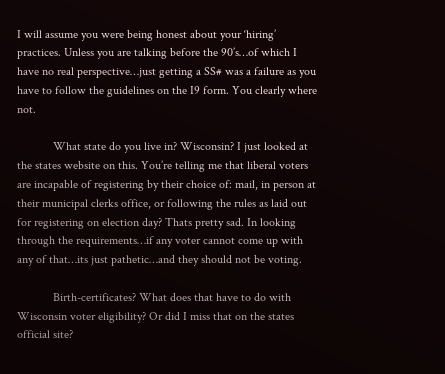I will assume you were being honest about your ‘hiring’ practices. Unless you are talking before the 90’s…of which I have no real perspective…just getting a SS# was a failure as you have to follow the guidelines on the I9 form. You clearly where not.

            What state do you live in? Wisconsin? I just looked at the states website on this. You’re telling me that liberal voters are incapable of registering by their choice of: mail, in person at their municipal clerks office, or following the rules as laid out for registering on election day? Thats pretty sad. In looking through the requirements…if any voter cannot come up with any of that…its just pathetic…and they should not be voting.

            Birth-certificates? What does that have to do with Wisconsin voter eligibility? Or did I miss that on the states official site?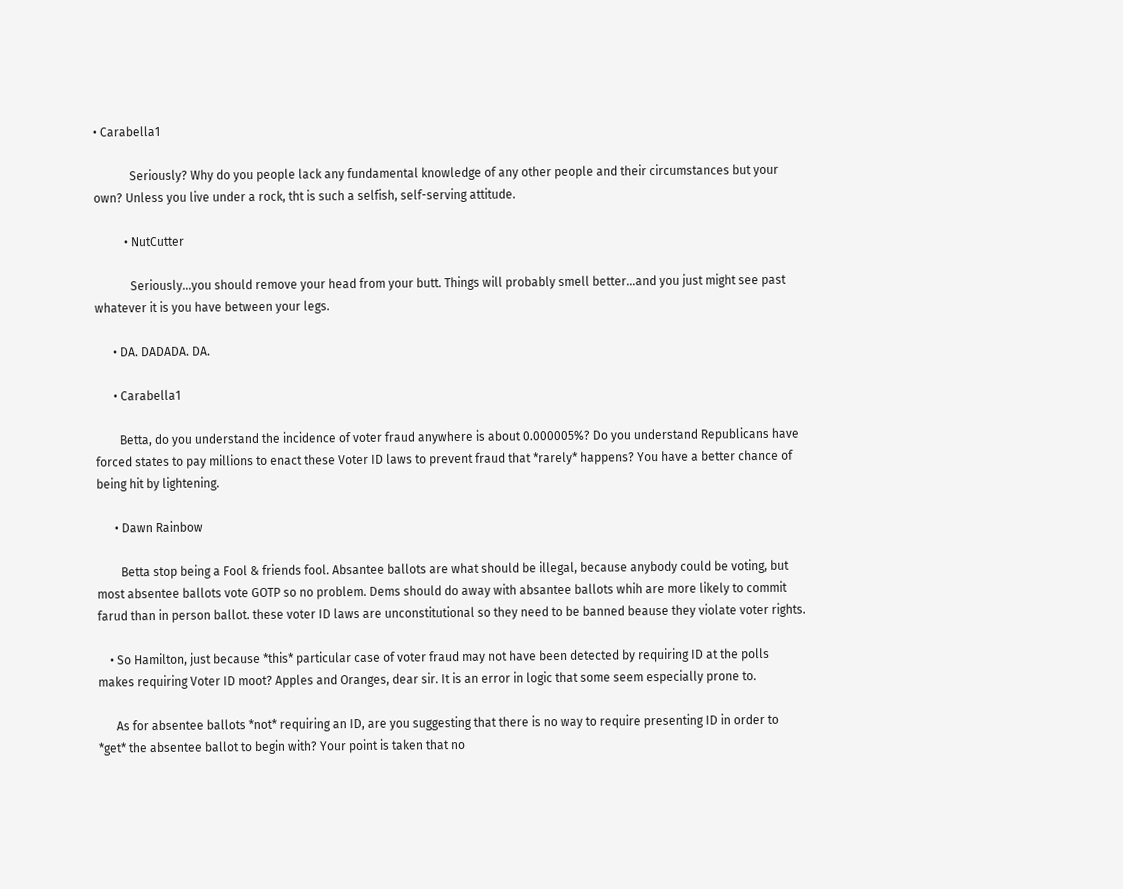• Carabella1

            Seriously? Why do you people lack any fundamental knowledge of any other people and their circumstances but your own? Unless you live under a rock, tht is such a selfish, self-serving attitude.

          • NutCutter

            Seriously…you should remove your head from your butt. Things will probably smell better…and you just might see past whatever it is you have between your legs.

      • DA. DADADA. DA.

      • Carabella1

        Betta, do you understand the incidence of voter fraud anywhere is about 0.000005%? Do you understand Republicans have forced states to pay millions to enact these Voter ID laws to prevent fraud that *rarely* happens? You have a better chance of being hit by lightening.

      • Dawn Rainbow

        Betta stop being a Fool & friends fool. Absantee ballots are what should be illegal, because anybody could be voting, but most absentee ballots vote GOTP so no problem. Dems should do away with absantee ballots whih are more likely to commit farud than in person ballot. these voter ID laws are unconstitutional so they need to be banned beause they violate voter rights.

    • So Hamilton, just because *this* particular case of voter fraud may not have been detected by requiring ID at the polls makes requiring Voter ID moot? Apples and Oranges, dear sir. It is an error in logic that some seem especially prone to.

      As for absentee ballots *not* requiring an ID, are you suggesting that there is no way to require presenting ID in order to *get* the absentee ballot to begin with? Your point is taken that no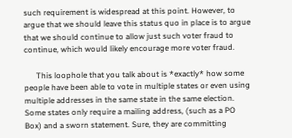such requirement is widespread at this point. However, to argue that we should leave this status quo in place is to argue that we should continue to allow just such voter fraud to continue, which would likely encourage more voter fraud.

      This loophole that you talk about is *exactly* how some people have been able to vote in multiple states or even using multiple addresses in the same state in the same election. Some states only require a mailing address, (such as a PO Box) and a sworn statement. Sure, they are committing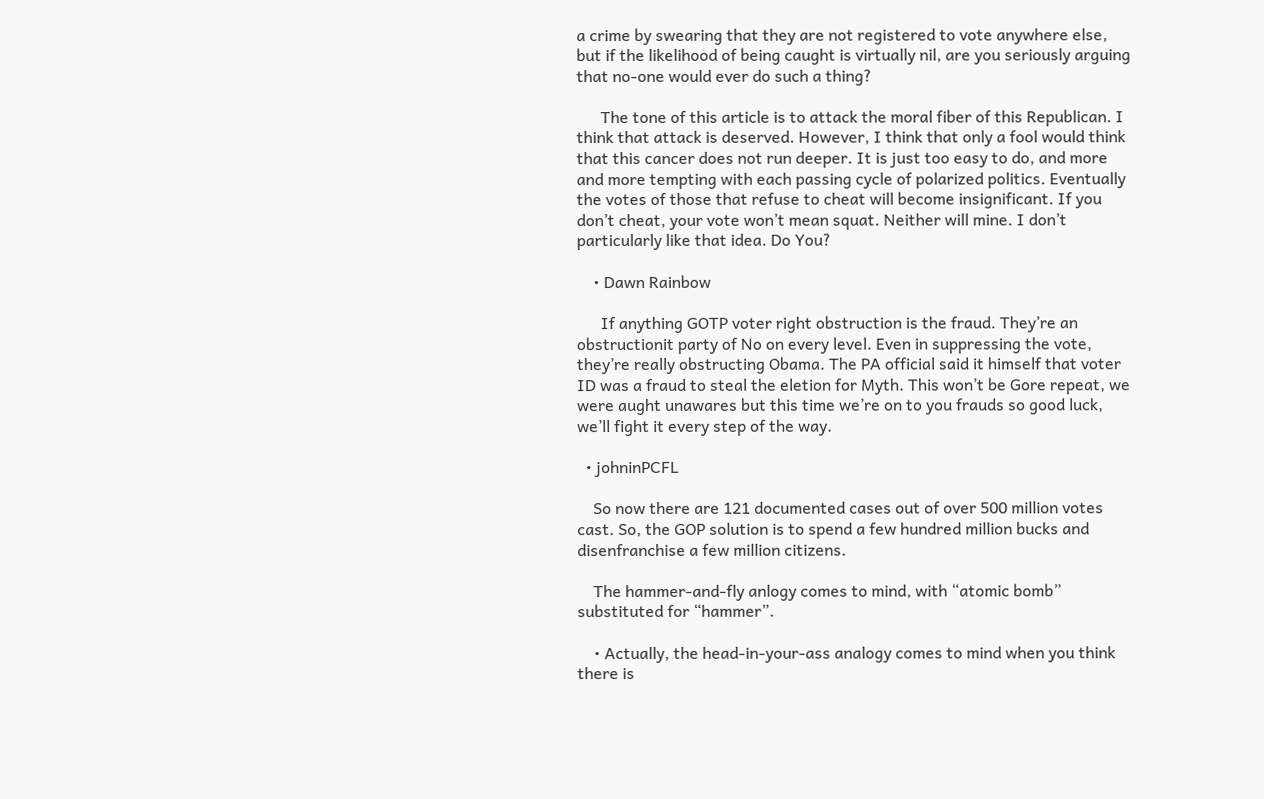a crime by swearing that they are not registered to vote anywhere else, but if the likelihood of being caught is virtually nil, are you seriously arguing that no-one would ever do such a thing?

      The tone of this article is to attack the moral fiber of this Republican. I think that attack is deserved. However, I think that only a fool would think that this cancer does not run deeper. It is just too easy to do, and more and more tempting with each passing cycle of polarized politics. Eventually the votes of those that refuse to cheat will become insignificant. If you don’t cheat, your vote won’t mean squat. Neither will mine. I don’t particularly like that idea. Do You?

    • Dawn Rainbow

      If anything GOTP voter right obstruction is the fraud. They’re an obstructionit party of No on every level. Even in suppressing the vote, they’re really obstructing Obama. The PA official said it himself that voter ID was a fraud to steal the eletion for Myth. This won’t be Gore repeat, we were aught unawares but this time we’re on to you frauds so good luck, we’ll fight it every step of the way.

  • johninPCFL

    So now there are 121 documented cases out of over 500 million votes cast. So, the GOP solution is to spend a few hundred million bucks and disenfranchise a few million citizens.

    The hammer-and-fly anlogy comes to mind, with “atomic bomb” substituted for “hammer”.

    • Actually, the head-in-your-ass analogy comes to mind when you think there is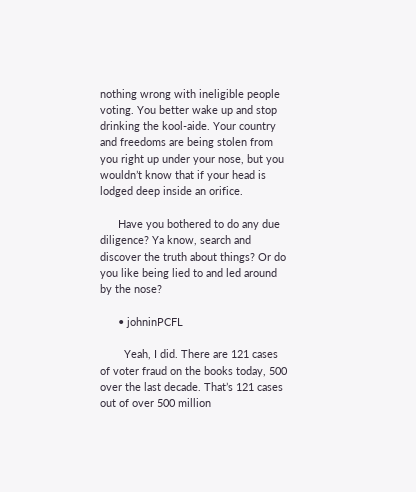nothing wrong with ineligible people voting. You better wake up and stop drinking the kool-aide. Your country and freedoms are being stolen from you right up under your nose, but you wouldn’t know that if your head is lodged deep inside an orifice.

      Have you bothered to do any due diligence? Ya know, search and discover the truth about things? Or do you like being lied to and led around by the nose?

      • johninPCFL

        Yeah, I did. There are 121 cases of voter fraud on the books today, 500 over the last decade. That’s 121 cases out of over 500 million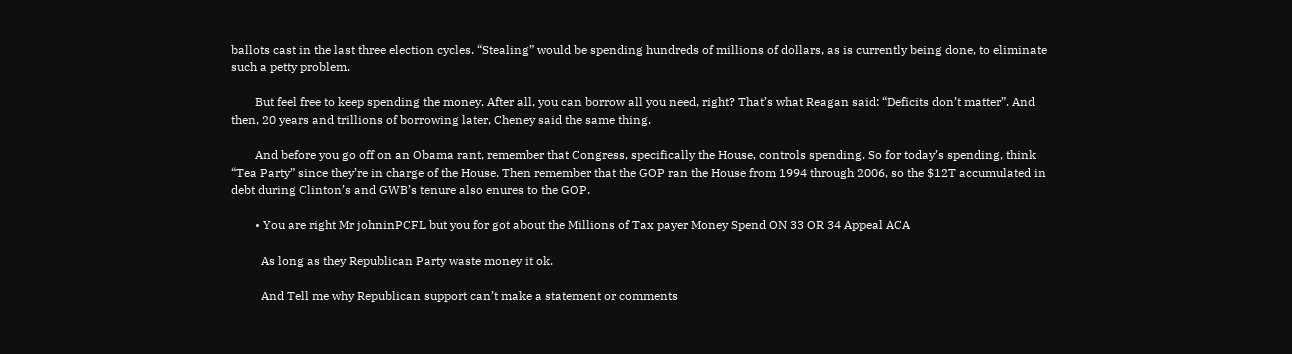ballots cast in the last three election cycles. “Stealing” would be spending hundreds of millions of dollars, as is currently being done, to eliminate such a petty problem.

        But feel free to keep spending the money. After all, you can borrow all you need, right? That’s what Reagan said: “Deficits don’t matter”. And then, 20 years and trillions of borrowing later, Cheney said the same thing.

        And before you go off on an Obama rant, remember that Congress, specifically the House, controls spending. So for today’s spending, think “Tea Party” since they’re in charge of the House. Then remember that the GOP ran the House from 1994 through 2006, so the $12T accumulated in debt during Clinton’s and GWB’s tenure also enures to the GOP.

        • You are right Mr johninPCFL but you for got about the Millions of Tax payer Money Spend ON 33 OR 34 Appeal ACA

          As long as they Republican Party waste money it ok.

          And Tell me why Republican support can’t make a statement or comments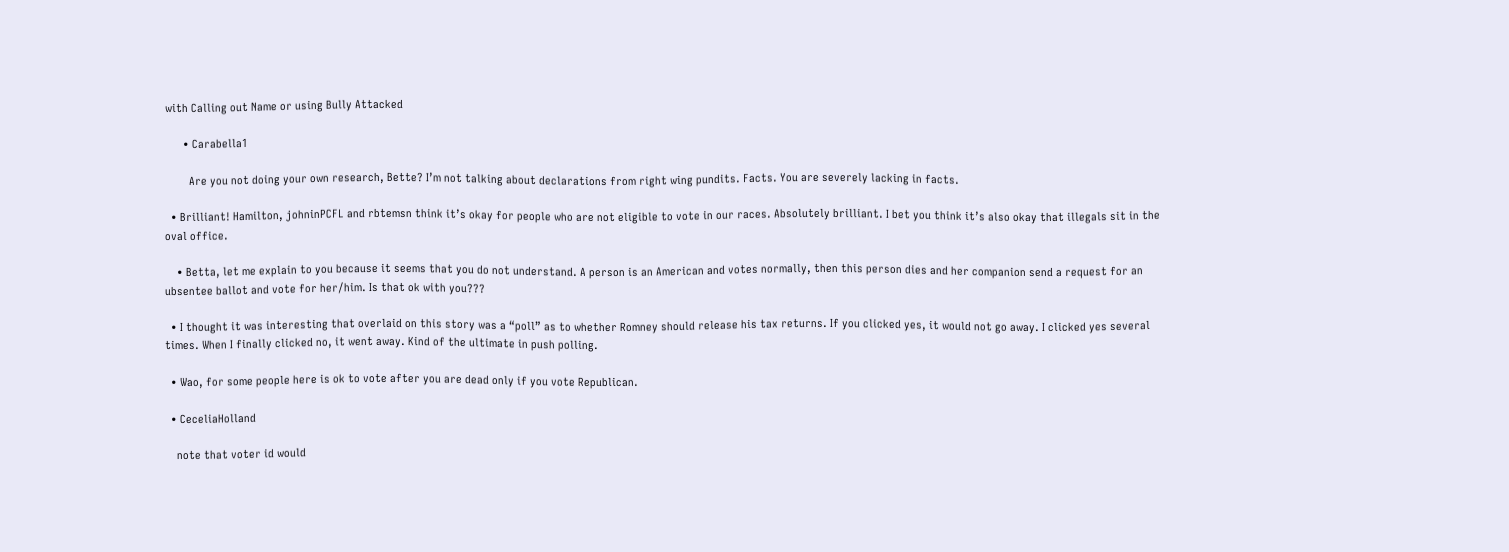with Calling out Name or using Bully Attacked

      • Carabella1

        Are you not doing your own research, Bette? I’m not talking about declarations from right wing pundits. Facts. You are severely lacking in facts.

  • Brilliant! Hamilton, johninPCFL and rbtemsn think it’s okay for people who are not eligible to vote in our races. Absolutely brilliant. I bet you think it’s also okay that illegals sit in the oval office.

    • Betta, let me explain to you because it seems that you do not understand. A person is an American and votes normally, then this person dies and her companion send a request for an ubsentee ballot and vote for her/him. Is that ok with you???

  • I thought it was interesting that overlaid on this story was a “poll” as to whether Romney should release his tax returns. If you clicked yes, it would not go away. I clicked yes several times. When I finally clicked no, it went away. Kind of the ultimate in push polling.

  • Wao, for some people here is ok to vote after you are dead only if you vote Republican.

  • CeceliaHolland

    note that voter id would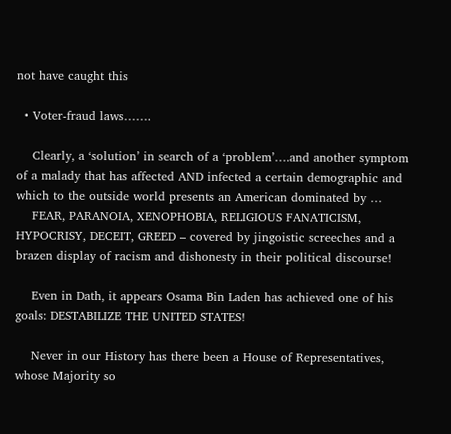not have caught this

  • Voter-fraud laws…….

    Clearly, a ‘solution’ in search of a ‘problem’….and another symptom of a malady that has affected AND infected a certain demographic and which to the outside world presents an American dominated by …
    FEAR, PARANOIA, XENOPHOBIA, RELIGIOUS FANATICISM, HYPOCRISY, DECEIT, GREED – covered by jingoistic screeches and a brazen display of racism and dishonesty in their political discourse!

    Even in Dath, it appears Osama Bin Laden has achieved one of his goals: DESTABILIZE THE UNITED STATES!

    Never in our History has there been a House of Representatives, whose Majority so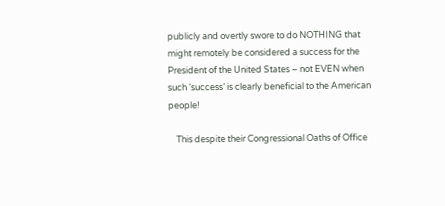publicly and overtly swore to do NOTHING that might remotely be considered a success for the President of the United States – not EVEN when such ‘success’ is clearly beneficial to the American people!

    This despite their Congressional Oaths of Office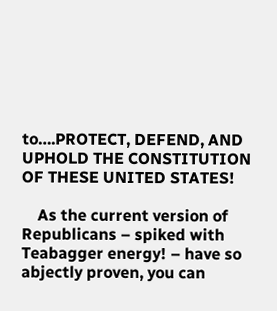to….PROTECT, DEFEND, AND UPHOLD THE CONSTITUTION OF THESE UNITED STATES!

    As the current version of Republicans – spiked with Teabagger energy! – have so abjectly proven, you can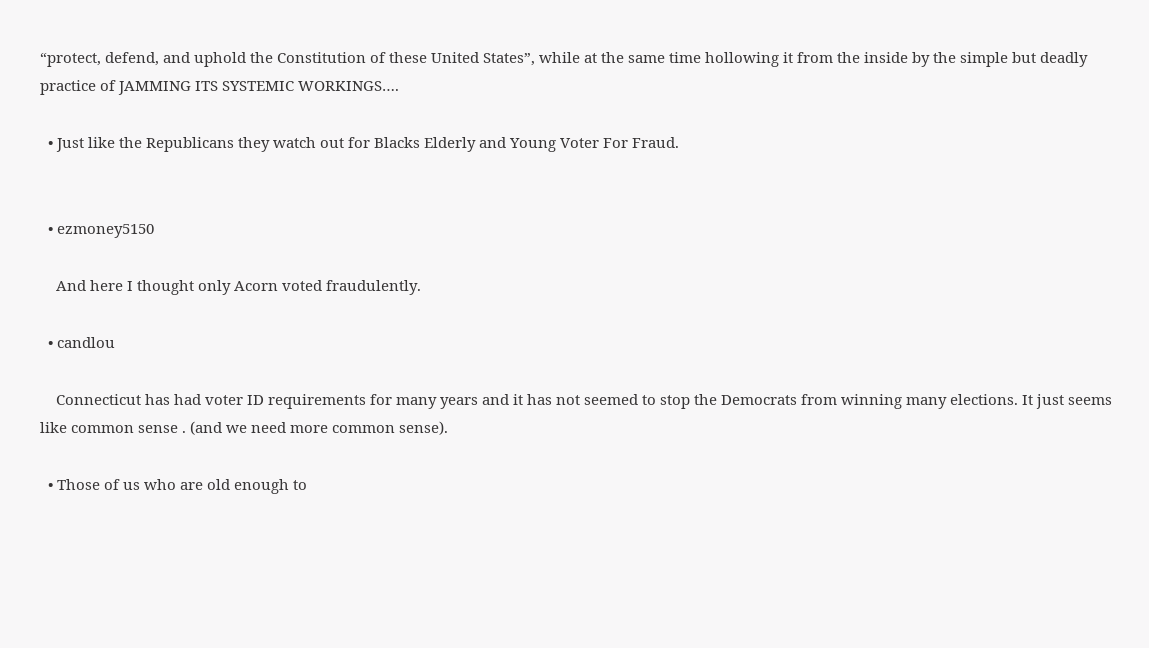“protect, defend, and uphold the Constitution of these United States”, while at the same time hollowing it from the inside by the simple but deadly practice of JAMMING ITS SYSTEMIC WORKINGS….

  • Just like the Republicans they watch out for Blacks Elderly and Young Voter For Fraud.


  • ezmoney5150

    And here I thought only Acorn voted fraudulently.

  • candlou

    Connecticut has had voter ID requirements for many years and it has not seemed to stop the Democrats from winning many elections. It just seems like common sense . (and we need more common sense).

  • Those of us who are old enough to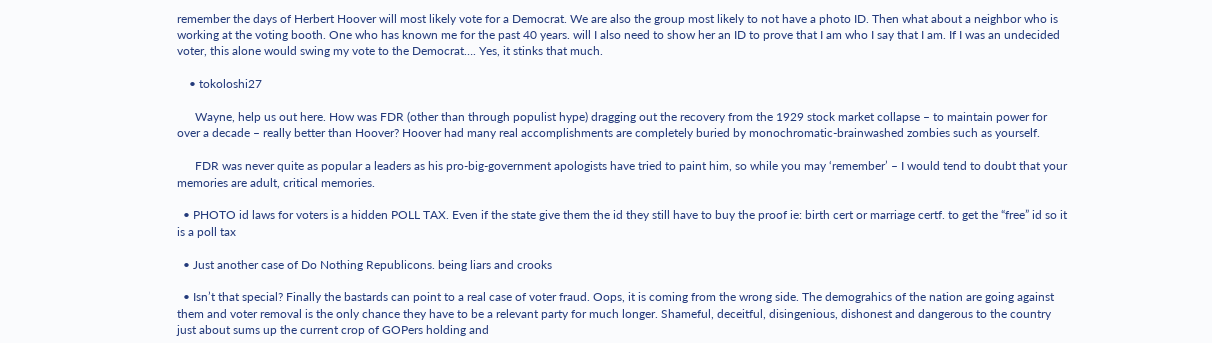remember the days of Herbert Hoover will most likely vote for a Democrat. We are also the group most likely to not have a photo ID. Then what about a neighbor who is working at the voting booth. One who has known me for the past 40 years. will I also need to show her an ID to prove that I am who I say that I am. If I was an undecided voter, this alone would swing my vote to the Democrat…. Yes, it stinks that much.

    • tokoloshi27

      Wayne, help us out here. How was FDR (other than through populist hype) dragging out the recovery from the 1929 stock market collapse – to maintain power for over a decade – really better than Hoover? Hoover had many real accomplishments are completely buried by monochromatic-brainwashed zombies such as yourself.

      FDR was never quite as popular a leaders as his pro-big-government apologists have tried to paint him, so while you may ‘remember’ – I would tend to doubt that your memories are adult, critical memories.

  • PHOTO id laws for voters is a hidden POLL TAX. Even if the state give them the id they still have to buy the proof ie: birth cert or marriage certf. to get the “free” id so it is a poll tax

  • Just another case of Do Nothing Republicons. being liars and crooks

  • Isn’t that special? Finally the bastards can point to a real case of voter fraud. Oops, it is coming from the wrong side. The demograhics of the nation are going against them and voter removal is the only chance they have to be a relevant party for much longer. Shameful, deceitful, disingenious, dishonest and dangerous to the country just about sums up the current crop of GOPers holding and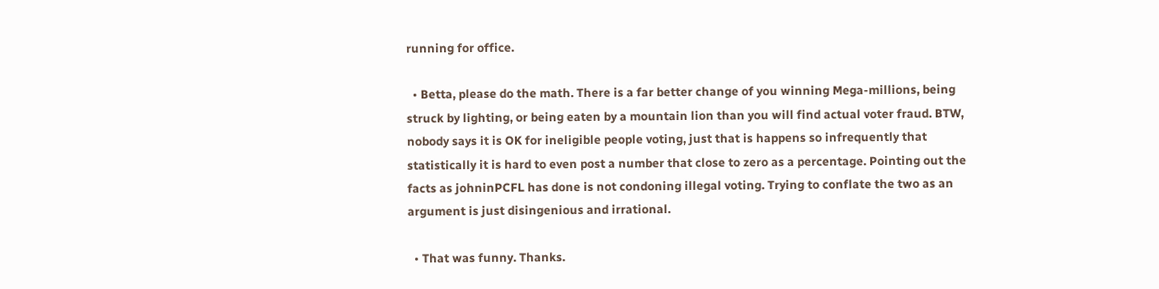running for office.

  • Betta, please do the math. There is a far better change of you winning Mega-millions, being struck by lighting, or being eaten by a mountain lion than you will find actual voter fraud. BTW, nobody says it is OK for ineligible people voting, just that is happens so infrequently that statistically it is hard to even post a number that close to zero as a percentage. Pointing out the facts as johninPCFL has done is not condoning illegal voting. Trying to conflate the two as an argument is just disingenious and irrational.

  • That was funny. Thanks.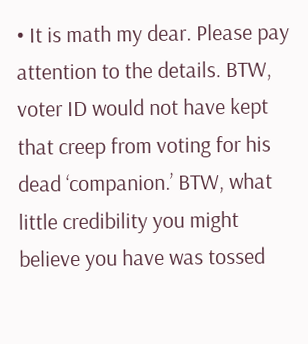• It is math my dear. Please pay attention to the details. BTW, voter ID would not have kept that creep from voting for his dead ‘companion.’ BTW, what little credibility you might believe you have was tossed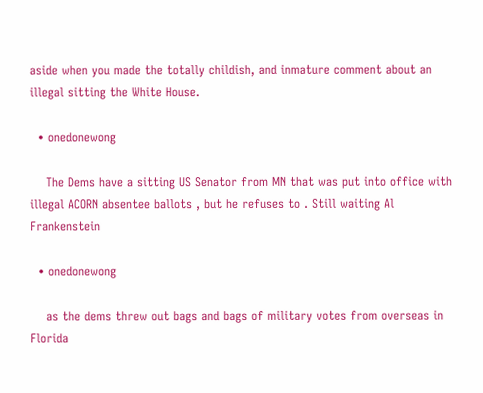aside when you made the totally childish, and inmature comment about an illegal sitting the White House.

  • onedonewong

    The Dems have a sitting US Senator from MN that was put into office with illegal ACORN absentee ballots , but he refuses to . Still waiting Al Frankenstein

  • onedonewong

    as the dems threw out bags and bags of military votes from overseas in Florida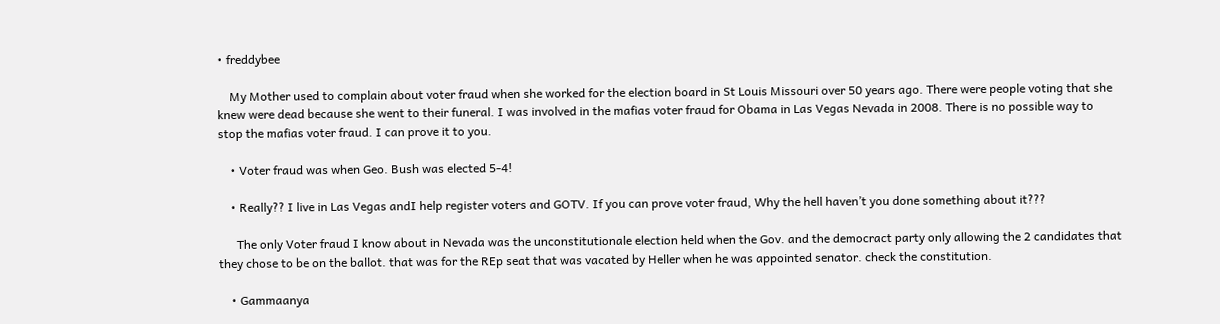• freddybee

    My Mother used to complain about voter fraud when she worked for the election board in St Louis Missouri over 50 years ago. There were people voting that she knew were dead because she went to their funeral. I was involved in the mafias voter fraud for Obama in Las Vegas Nevada in 2008. There is no possible way to stop the mafias voter fraud. I can prove it to you.

    • Voter fraud was when Geo. Bush was elected 5-4!

    • Really?? I live in Las Vegas andI help register voters and GOTV. If you can prove voter fraud, Why the hell haven’t you done something about it???

      The only Voter fraud I know about in Nevada was the unconstitutionale election held when the Gov. and the democract party only allowing the 2 candidates that they chose to be on the ballot. that was for the REp seat that was vacated by Heller when he was appointed senator. check the constitution.

    • Gammaanya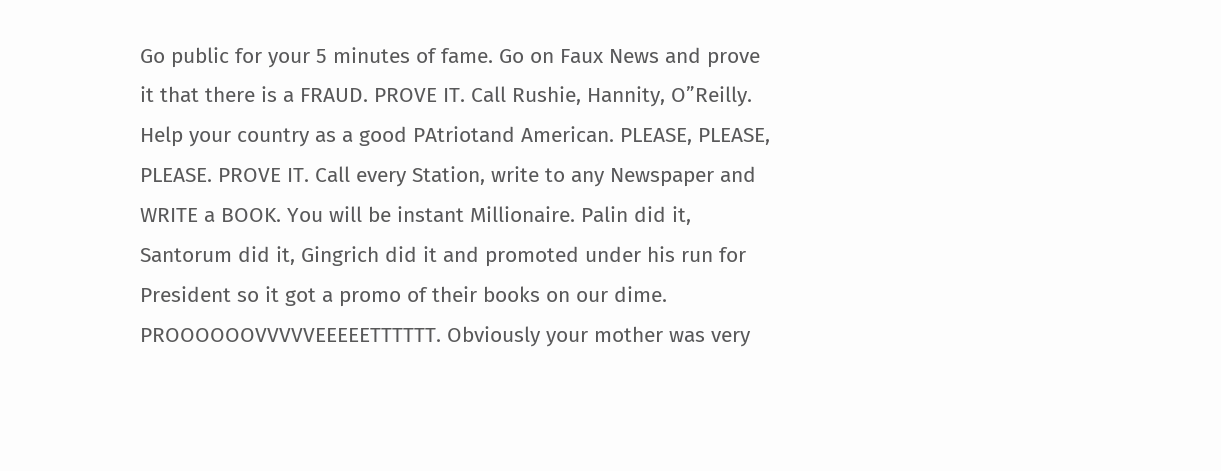Go public for your 5 minutes of fame. Go on Faux News and prove it that there is a FRAUD. PROVE IT. Call Rushie, Hannity, O”Reilly. Help your country as a good PAtriotand American. PLEASE, PLEASE, PLEASE. PROVE IT. Call every Station, write to any Newspaper and WRITE a BOOK. You will be instant Millionaire. Palin did it, Santorum did it, Gingrich did it and promoted under his run for President so it got a promo of their books on our dime. PROOOOOOVVVVVEEEEETTTTTT. Obviously your mother was very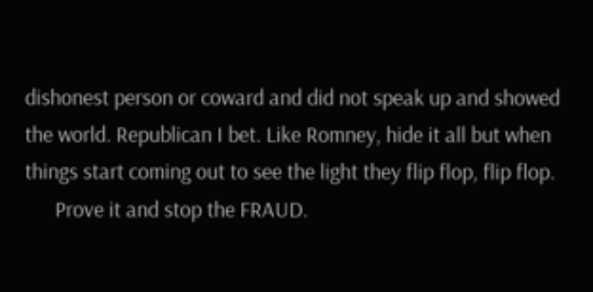dishonest person or coward and did not speak up and showed the world. Republican I bet. Like Romney, hide it all but when things start coming out to see the light they flip flop, flip flop.
      Prove it and stop the FRAUD.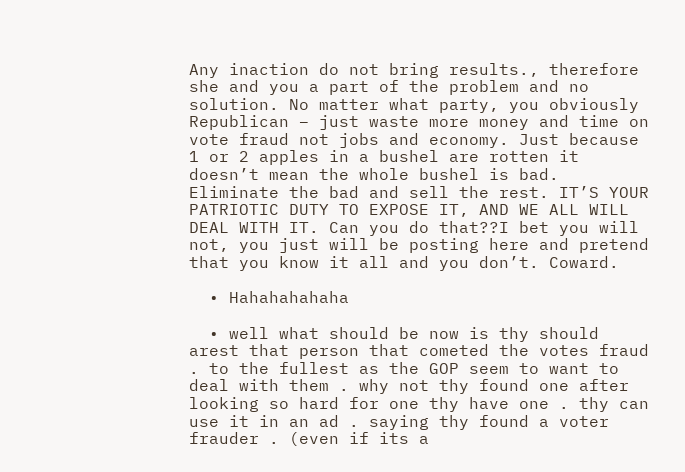Any inaction do not bring results., therefore she and you a part of the problem and no solution. No matter what party, you obviously Republican – just waste more money and time on vote fraud not jobs and economy. Just because 1 or 2 apples in a bushel are rotten it doesn’t mean the whole bushel is bad. Eliminate the bad and sell the rest. IT’S YOUR PATRIOTIC DUTY TO EXPOSE IT, AND WE ALL WILL DEAL WITH IT. Can you do that??I bet you will not, you just will be posting here and pretend that you know it all and you don’t. Coward.

  • Hahahahahaha

  • well what should be now is thy should arest that person that cometed the votes fraud . to the fullest as the GOP seem to want to deal with them . why not thy found one after looking so hard for one thy have one . thy can use it in an ad . saying thy found a voter frauder . (even if its a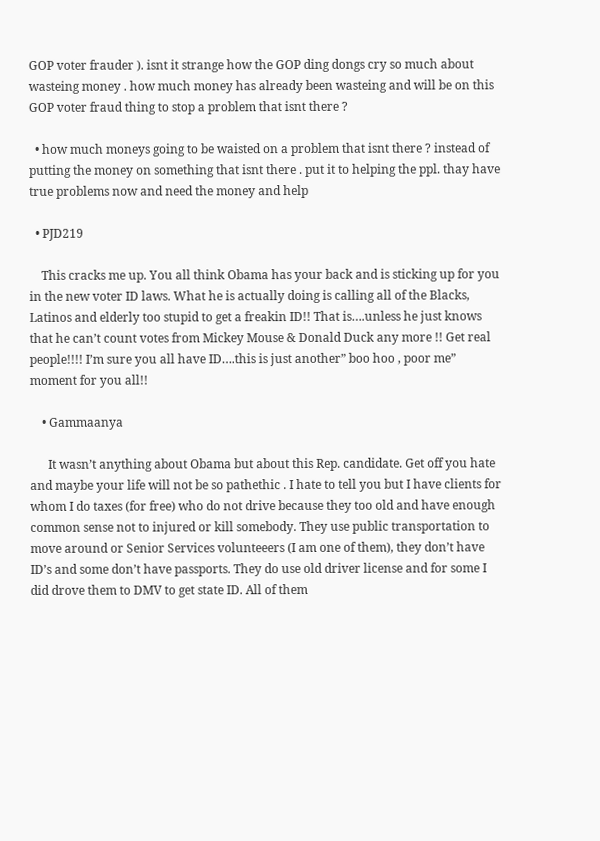GOP voter frauder ). isnt it strange how the GOP ding dongs cry so much about wasteing money . how much money has already been wasteing and will be on this GOP voter fraud thing to stop a problem that isnt there ?

  • how much moneys going to be waisted on a problem that isnt there ? instead of putting the money on something that isnt there . put it to helping the ppl. thay have true problems now and need the money and help

  • PJD219

    This cracks me up. You all think Obama has your back and is sticking up for you in the new voter ID laws. What he is actually doing is calling all of the Blacks, Latinos and elderly too stupid to get a freakin ID!! That is….unless he just knows that he can’t count votes from Mickey Mouse & Donald Duck any more !! Get real people!!!! I’m sure you all have ID….this is just another” boo hoo , poor me” moment for you all!!

    • Gammaanya

      It wasn’t anything about Obama but about this Rep. candidate. Get off you hate and maybe your life will not be so pathethic . I hate to tell you but I have clients for whom I do taxes (for free) who do not drive because they too old and have enough common sense not to injured or kill somebody. They use public transportation to move around or Senior Services volunteeers (I am one of them), they don’t have ID’s and some don’t have passports. They do use old driver license and for some I did drove them to DMV to get state ID. All of them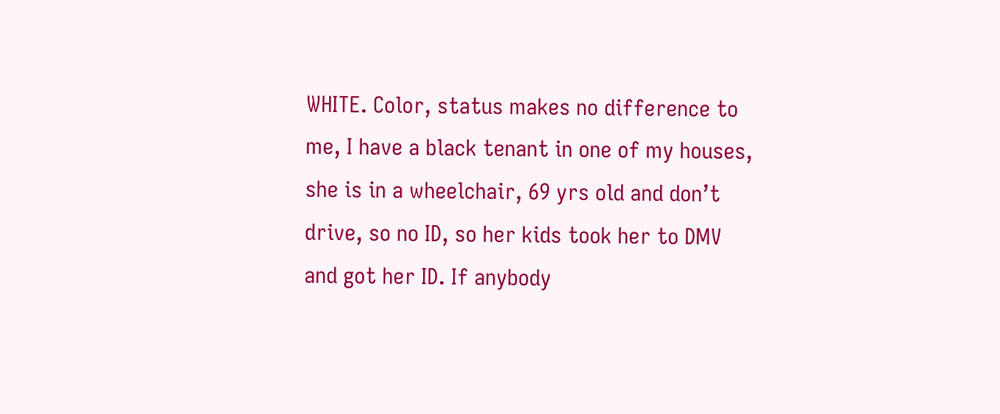WHITE. Color, status makes no difference to me, I have a black tenant in one of my houses, she is in a wheelchair, 69 yrs old and don’t drive, so no ID, so her kids took her to DMV and got her ID. If anybody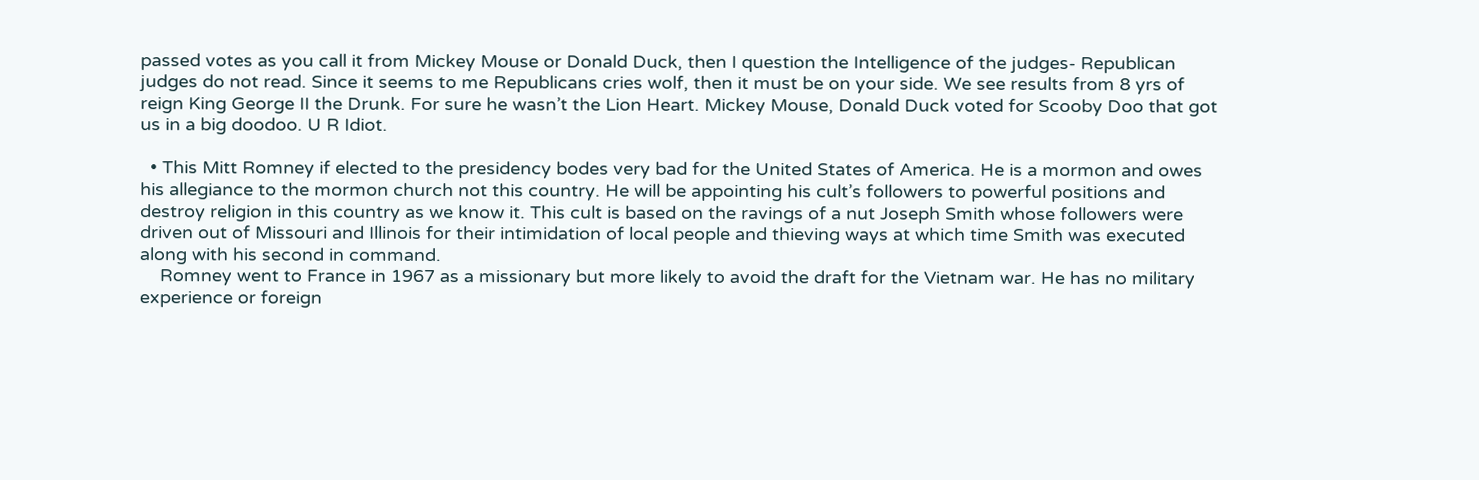passed votes as you call it from Mickey Mouse or Donald Duck, then I question the Intelligence of the judges- Republican judges do not read. Since it seems to me Republicans cries wolf, then it must be on your side. We see results from 8 yrs of reign King George II the Drunk. For sure he wasn’t the Lion Heart. Mickey Mouse, Donald Duck voted for Scooby Doo that got us in a big doodoo. U R Idiot.

  • This Mitt Romney if elected to the presidency bodes very bad for the United States of America. He is a mormon and owes his allegiance to the mormon church not this country. He will be appointing his cult’s followers to powerful positions and destroy religion in this country as we know it. This cult is based on the ravings of a nut Joseph Smith whose followers were driven out of Missouri and Illinois for their intimidation of local people and thieving ways at which time Smith was executed along with his second in command.
    Romney went to France in 1967 as a missionary but more likely to avoid the draft for the Vietnam war. He has no military experience or foreign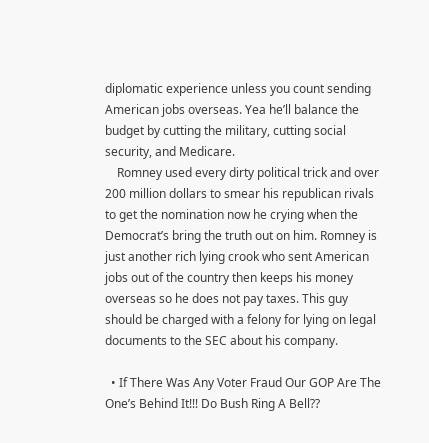diplomatic experience unless you count sending American jobs overseas. Yea he’ll balance the budget by cutting the military, cutting social security, and Medicare.
    Romney used every dirty political trick and over 200 million dollars to smear his republican rivals to get the nomination now he crying when the Democrat’s bring the truth out on him. Romney is just another rich lying crook who sent American jobs out of the country then keeps his money overseas so he does not pay taxes. This guy should be charged with a felony for lying on legal documents to the SEC about his company.

  • If There Was Any Voter Fraud Our GOP Are The One’s Behind It!!! Do Bush Ring A Bell??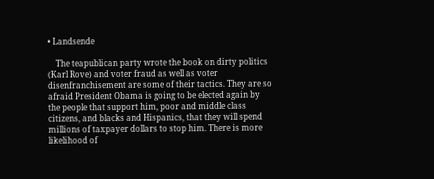• Landsende

    The teapublican party wrote the book on dirty politics (Karl Rove) and voter fraud as well as voter disenfranchisement are some of their tactics. They are so afraid President Obama is going to be elected again by the people that support him, poor and middle class citizens, and blacks and Hispanics, that they will spend millions of taxpayer dollars to stop him. There is more likelihood of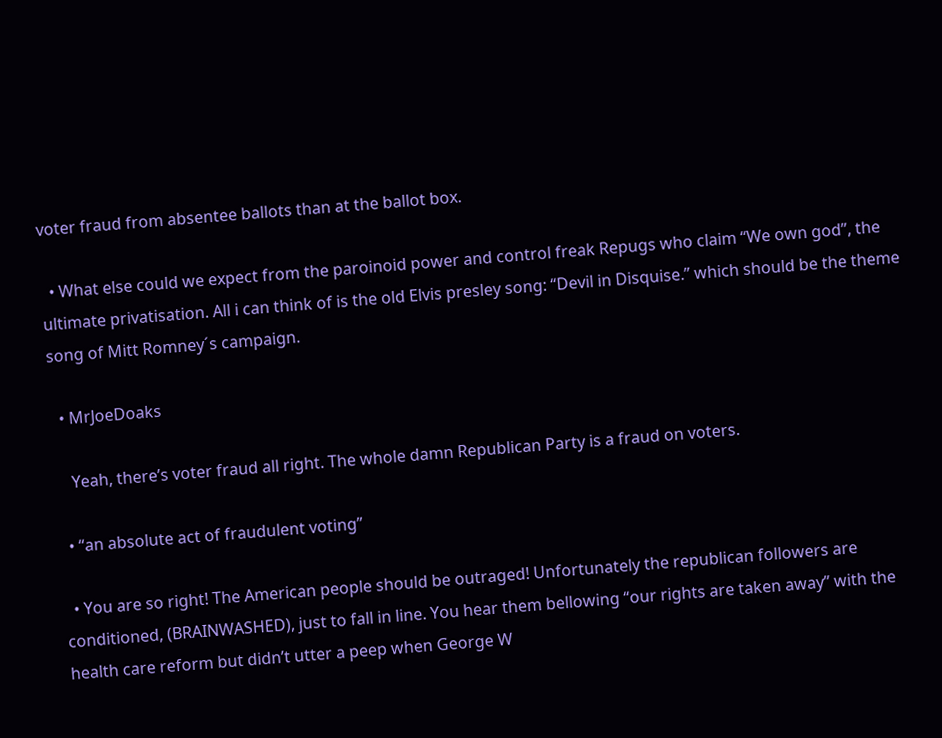voter fraud from absentee ballots than at the ballot box.

  • What else could we expect from the paroinoid power and control freak Repugs who claim “We own god”, the ultimate privatisation. All i can think of is the old Elvis presley song: “Devil in Disquise.” which should be the theme song of Mitt Romney´s campaign.

  • MrJoeDoaks

    Yeah, there’s voter fraud all right. The whole damn Republican Party is a fraud on voters.

  • “an absolute act of fraudulent voting”

  • You are so right! The American people should be outraged! Unfortunately the republican followers are conditioned, (BRAINWASHED), just to fall in line. You hear them bellowing “our rights are taken away” with the health care reform but didn’t utter a peep when George W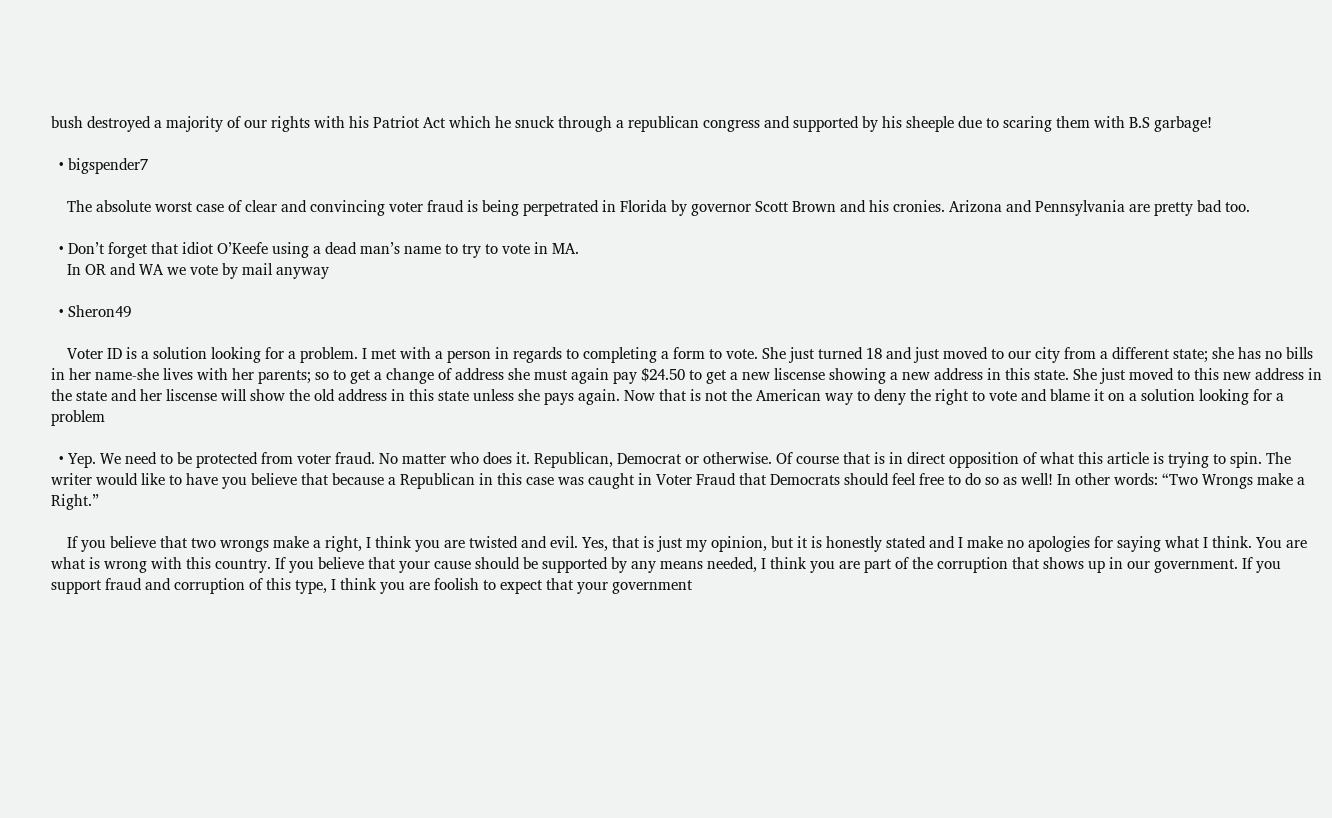bush destroyed a majority of our rights with his Patriot Act which he snuck through a republican congress and supported by his sheeple due to scaring them with B.S garbage!

  • bigspender7

    The absolute worst case of clear and convincing voter fraud is being perpetrated in Florida by governor Scott Brown and his cronies. Arizona and Pennsylvania are pretty bad too.

  • Don’t forget that idiot O’Keefe using a dead man’s name to try to vote in MA.
    In OR and WA we vote by mail anyway

  • Sheron49

    Voter ID is a solution looking for a problem. I met with a person in regards to completing a form to vote. She just turned 18 and just moved to our city from a different state; she has no bills in her name-she lives with her parents; so to get a change of address she must again pay $24.50 to get a new liscense showing a new address in this state. She just moved to this new address in the state and her liscense will show the old address in this state unless she pays again. Now that is not the American way to deny the right to vote and blame it on a solution looking for a problem

  • Yep. We need to be protected from voter fraud. No matter who does it. Republican, Democrat or otherwise. Of course that is in direct opposition of what this article is trying to spin. The writer would like to have you believe that because a Republican in this case was caught in Voter Fraud that Democrats should feel free to do so as well! In other words: “Two Wrongs make a Right.”

    If you believe that two wrongs make a right, I think you are twisted and evil. Yes, that is just my opinion, but it is honestly stated and I make no apologies for saying what I think. You are what is wrong with this country. If you believe that your cause should be supported by any means needed, I think you are part of the corruption that shows up in our government. If you support fraud and corruption of this type, I think you are foolish to expect that your government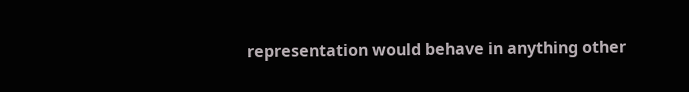representation would behave in anything other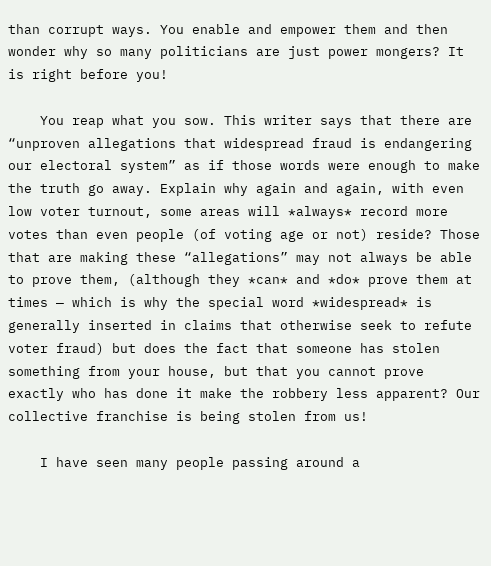than corrupt ways. You enable and empower them and then wonder why so many politicians are just power mongers? It is right before you!

    You reap what you sow. This writer says that there are “unproven allegations that widespread fraud is endangering our electoral system” as if those words were enough to make the truth go away. Explain why again and again, with even low voter turnout, some areas will *always* record more votes than even people (of voting age or not) reside? Those that are making these “allegations” may not always be able to prove them, (although they *can* and *do* prove them at times — which is why the special word *widespread* is generally inserted in claims that otherwise seek to refute voter fraud) but does the fact that someone has stolen something from your house, but that you cannot prove exactly who has done it make the robbery less apparent? Our collective franchise is being stolen from us!

    I have seen many people passing around a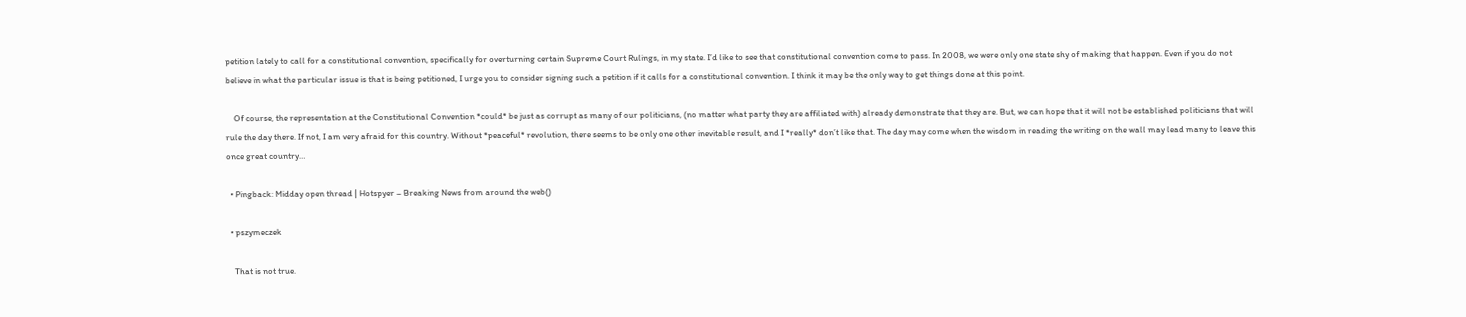petition lately to call for a constitutional convention, specifically for overturning certain Supreme Court Rulings, in my state. I’d like to see that constitutional convention come to pass. In 2008, we were only one state shy of making that happen. Even if you do not believe in what the particular issue is that is being petitioned, I urge you to consider signing such a petition if it calls for a constitutional convention. I think it may be the only way to get things done at this point.

    Of course, the representation at the Constitutional Convention *could* be just as corrupt as many of our politicians, (no matter what party they are affiliated with) already demonstrate that they are. But, we can hope that it will not be established politicians that will rule the day there. If not, I am very afraid for this country. Without *peaceful* revolution, there seems to be only one other inevitable result, and I *really* don’t like that. The day may come when the wisdom in reading the writing on the wall may lead many to leave this once great country…

  • Pingback: Midday open thread | Hotspyer – Breaking News from around the web()

  • pszymeczek

    That is not true.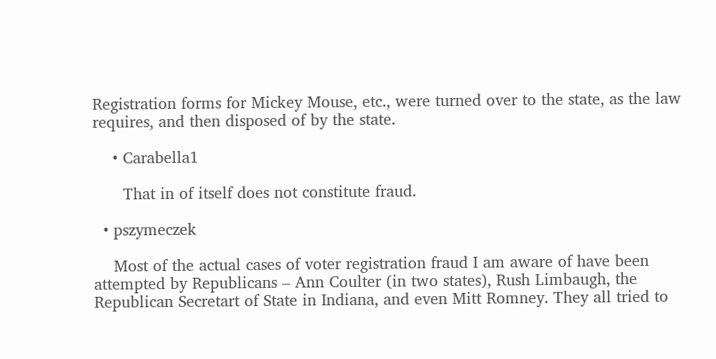Registration forms for Mickey Mouse, etc., were turned over to the state, as the law requires, and then disposed of by the state.

    • Carabella1

      That in of itself does not constitute fraud.

  • pszymeczek

    Most of the actual cases of voter registration fraud I am aware of have been attempted by Republicans – Ann Coulter (in two states), Rush Limbaugh, the Republican Secretart of State in Indiana, and even Mitt Romney. They all tried to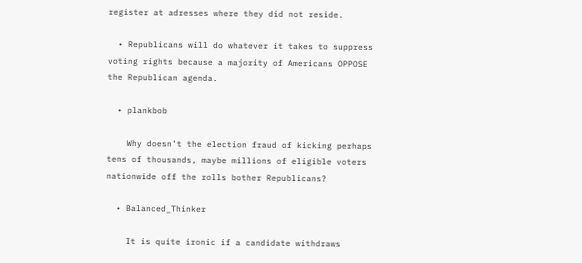register at adresses where they did not reside.

  • Republicans will do whatever it takes to suppress voting rights because a majority of Americans OPPOSE the Republican agenda.

  • plankbob

    Why doesn’t the election fraud of kicking perhaps tens of thousands, maybe millions of eligible voters nationwide off the rolls bother Republicans?

  • Balanced_Thinker

    It is quite ironic if a candidate withdraws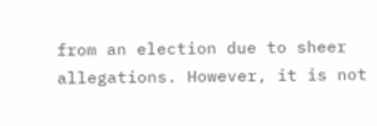from an election due to sheer allegations. However, it is not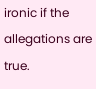ironic if the allegations are true.